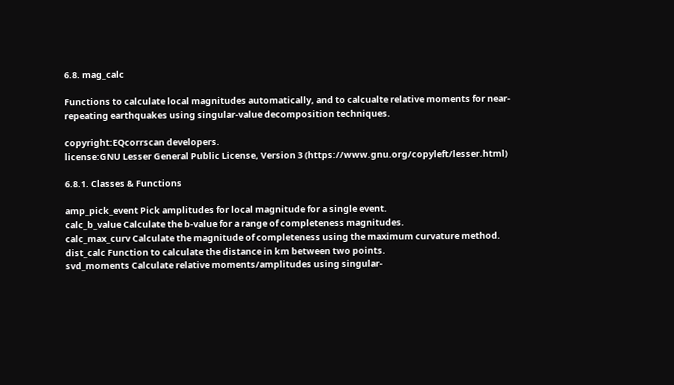6.8. mag_calc

Functions to calculate local magnitudes automatically, and to calcualte relative moments for near-repeating earthquakes using singular-value decomposition techniques.

copyright:EQcorrscan developers.
license:GNU Lesser General Public License, Version 3 (https://www.gnu.org/copyleft/lesser.html)

6.8.1. Classes & Functions

amp_pick_event Pick amplitudes for local magnitude for a single event.
calc_b_value Calculate the b-value for a range of completeness magnitudes.
calc_max_curv Calculate the magnitude of completeness using the maximum curvature method.
dist_calc Function to calculate the distance in km between two points.
svd_moments Calculate relative moments/amplitudes using singular-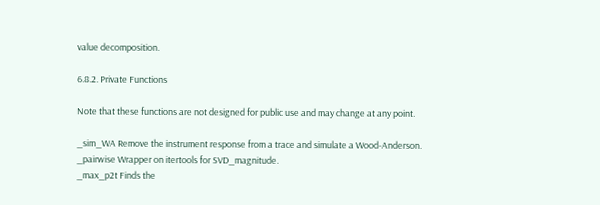value decomposition.

6.8.2. Private Functions

Note that these functions are not designed for public use and may change at any point.

_sim_WA Remove the instrument response from a trace and simulate a Wood-Anderson.
_pairwise Wrapper on itertools for SVD_magnitude.
_max_p2t Finds the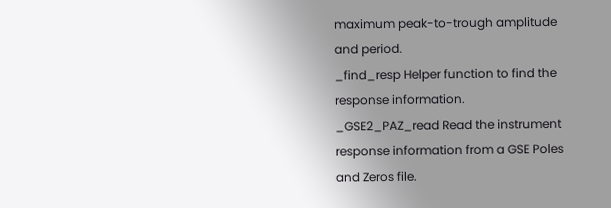maximum peak-to-trough amplitude and period.
_find_resp Helper function to find the response information.
_GSE2_PAZ_read Read the instrument response information from a GSE Poles and Zeros file.